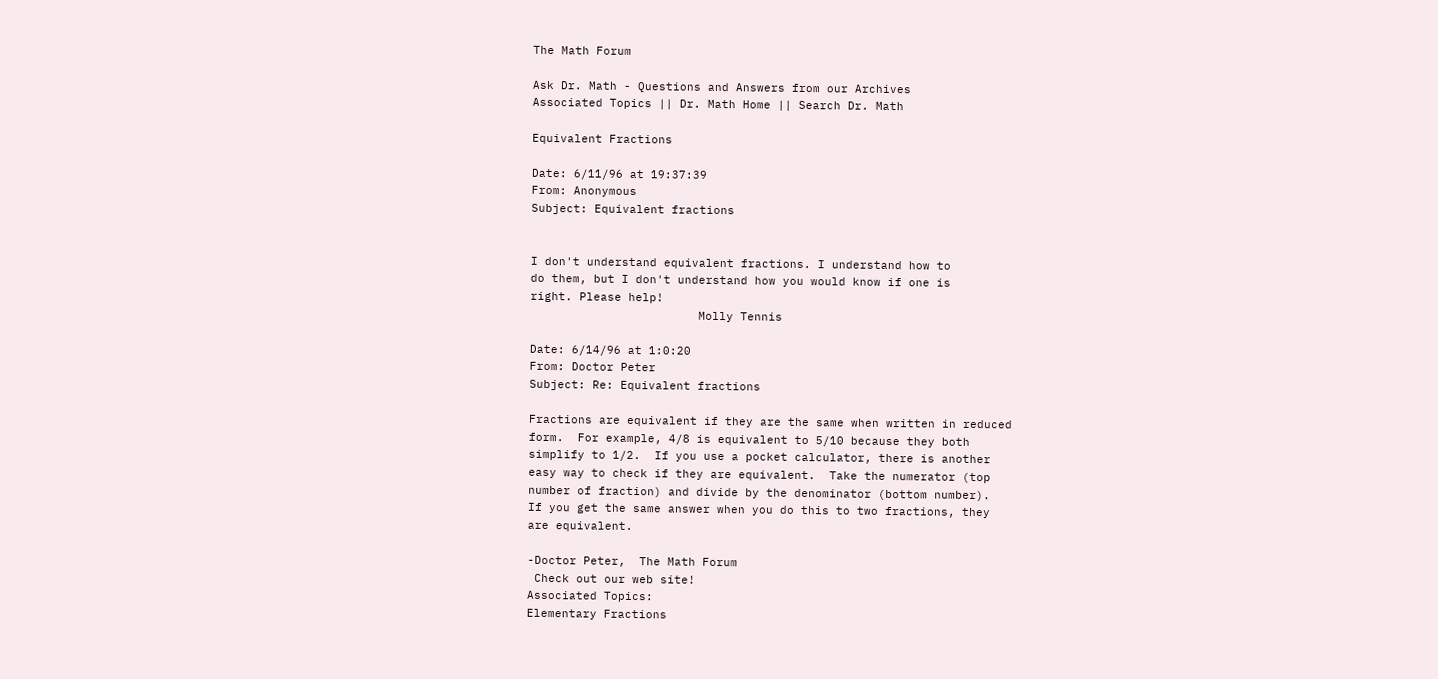The Math Forum

Ask Dr. Math - Questions and Answers from our Archives
Associated Topics || Dr. Math Home || Search Dr. Math

Equivalent Fractions

Date: 6/11/96 at 19:37:39
From: Anonymous
Subject: Equivalent fractions


I don't understand equivalent fractions. I understand how to
do them, but I don't understand how you would know if one is
right. Please help!
                        Molly Tennis

Date: 6/14/96 at 1:0:20
From: Doctor Peter
Subject: Re: Equivalent fractions

Fractions are equivalent if they are the same when written in reduced
form.  For example, 4/8 is equivalent to 5/10 because they both
simplify to 1/2.  If you use a pocket calculator, there is another
easy way to check if they are equivalent.  Take the numerator (top
number of fraction) and divide by the denominator (bottom number).
If you get the same answer when you do this to two fractions, they
are equivalent.

-Doctor Peter,  The Math Forum
 Check out our web site!
Associated Topics:
Elementary Fractions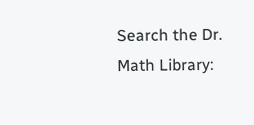Search the Dr. Math Library: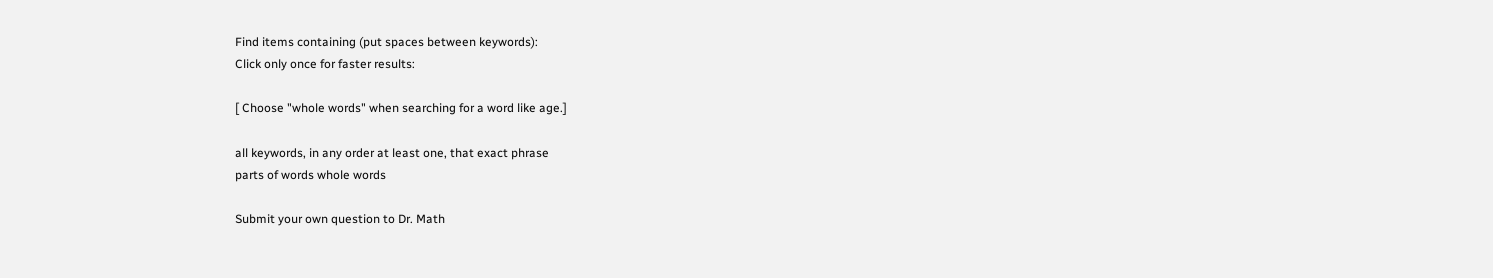Find items containing (put spaces between keywords):
Click only once for faster results:

[ Choose "whole words" when searching for a word like age.]

all keywords, in any order at least one, that exact phrase
parts of words whole words

Submit your own question to Dr. Math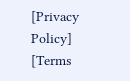[Privacy Policy] [Terms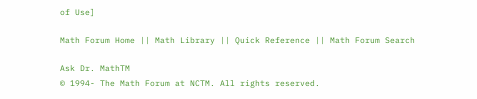of Use]

Math Forum Home || Math Library || Quick Reference || Math Forum Search

Ask Dr. MathTM
© 1994- The Math Forum at NCTM. All rights reserved.